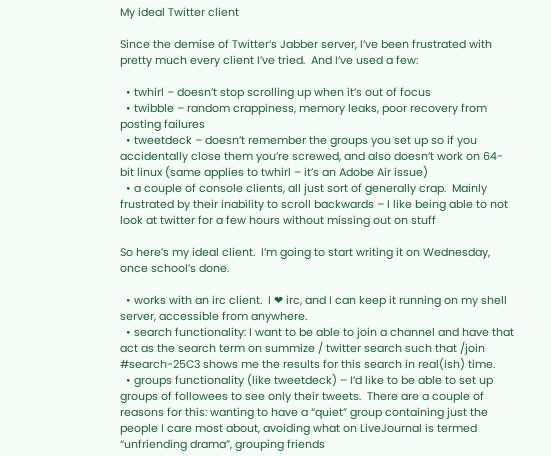My ideal Twitter client

Since the demise of Twitter’s Jabber server, I’ve been frustrated with pretty much every client I’ve tried.  And I’ve used a few:

  • twhirl – doesn’t stop scrolling up when it’s out of focus
  • twibble – random crappiness, memory leaks, poor recovery from posting failures
  • tweetdeck – doesn’t remember the groups you set up so if you accidentally close them you’re screwed, and also doesn’t work on 64-bit linux (same applies to twhirl – it’s an Adobe Air issue)
  • a couple of console clients, all just sort of generally crap.  Mainly frustrated by their inability to scroll backwards – I like being able to not look at twitter for a few hours without missing out on stuff

So here’s my ideal client.  I’m going to start writing it on Wednesday, once school’s done.

  • works with an irc client.  I ❤ irc, and I can keep it running on my shell server, accessible from anywhere.
  • search functionality: I want to be able to join a channel and have that act as the search term on summize / twitter search such that /join #search-25C3 shows me the results for this search in real(ish) time.
  • groups functionality (like tweetdeck) – I’d like to be able to set up groups of followees to see only their tweets.  There are a couple of reasons for this: wanting to have a “quiet” group containing just the people I care most about, avoiding what on LiveJournal is termed “unfriending drama”, grouping friends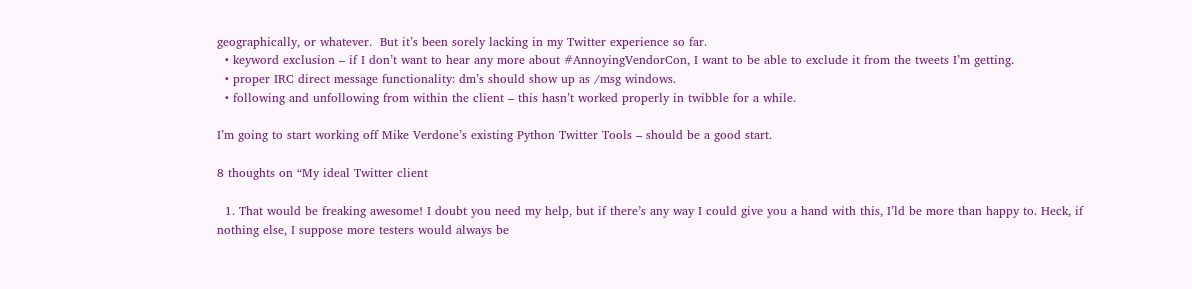geographically, or whatever.  But it’s been sorely lacking in my Twitter experience so far.
  • keyword exclusion – if I don’t want to hear any more about #AnnoyingVendorCon, I want to be able to exclude it from the tweets I’m getting.
  • proper IRC direct message functionality: dm’s should show up as /msg windows.
  • following and unfollowing from within the client – this hasn’t worked properly in twibble for a while.

I’m going to start working off Mike Verdone’s existing Python Twitter Tools – should be a good start.

8 thoughts on “My ideal Twitter client

  1. That would be freaking awesome! I doubt you need my help, but if there’s any way I could give you a hand with this, I’ld be more than happy to. Heck, if nothing else, I suppose more testers would always be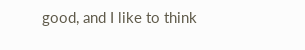good, and I like to think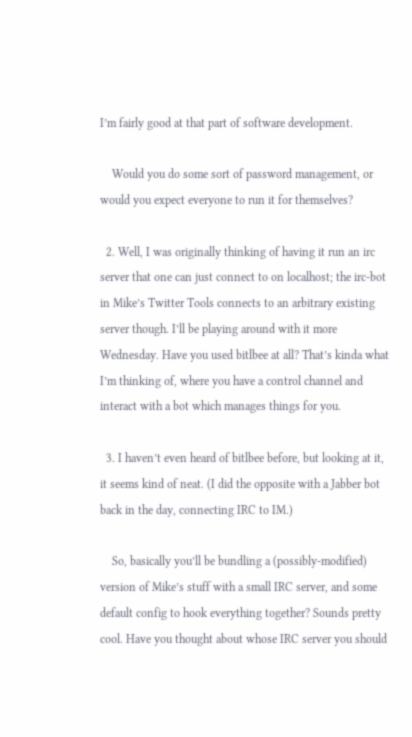I’m fairly good at that part of software development.

    Would you do some sort of password management, or would you expect everyone to run it for themselves?

  2. Well, I was originally thinking of having it run an irc server that one can just connect to on localhost; the irc-bot in Mike’s Twitter Tools connects to an arbitrary existing server though. I’ll be playing around with it more Wednesday. Have you used bitlbee at all? That’s kinda what I’m thinking of, where you have a control channel and interact with a bot which manages things for you.

  3. I haven’t even heard of bitlbee before, but looking at it, it seems kind of neat. (I did the opposite with a Jabber bot back in the day, connecting IRC to IM.)

    So, basically you’ll be bundling a (possibly-modified) version of Mike’s stuff with a small IRC server, and some default config to hook everything together? Sounds pretty cool. Have you thought about whose IRC server you should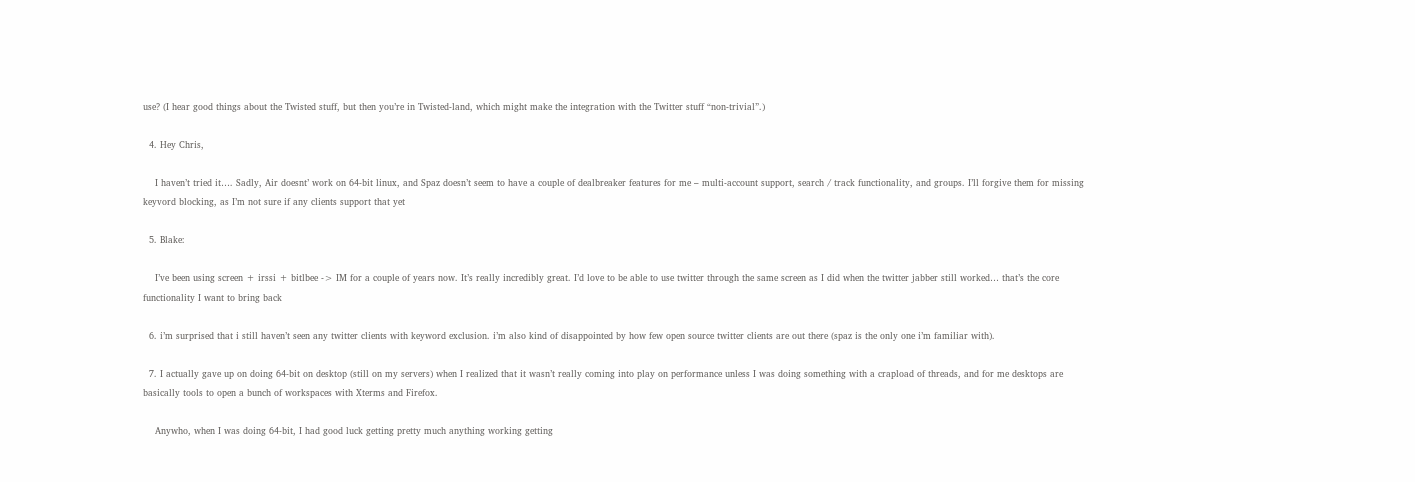use? (I hear good things about the Twisted stuff, but then you’re in Twisted-land, which might make the integration with the Twitter stuff “non-trivial”.)

  4. Hey Chris,

    I haven’t tried it…. Sadly, Air doesnt’ work on 64-bit linux, and Spaz doesn’t seem to have a couple of dealbreaker features for me – multi-account support, search / track functionality, and groups. I’ll forgive them for missing keyvord blocking, as I’m not sure if any clients support that yet

  5. Blake:

    I’ve been using screen + irssi + bitlbee -> IM for a couple of years now. It’s really incredibly great. I’d love to be able to use twitter through the same screen as I did when the twitter jabber still worked… that’s the core functionality I want to bring back

  6. i’m surprised that i still haven’t seen any twitter clients with keyword exclusion. i’m also kind of disappointed by how few open source twitter clients are out there (spaz is the only one i’m familiar with).

  7. I actually gave up on doing 64-bit on desktop (still on my servers) when I realized that it wasn’t really coming into play on performance unless I was doing something with a crapload of threads, and for me desktops are basically tools to open a bunch of workspaces with Xterms and Firefox.

    Anywho, when I was doing 64-bit, I had good luck getting pretty much anything working getting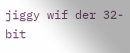jiggy wif der 32-bit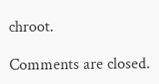chroot.

Comments are closed.